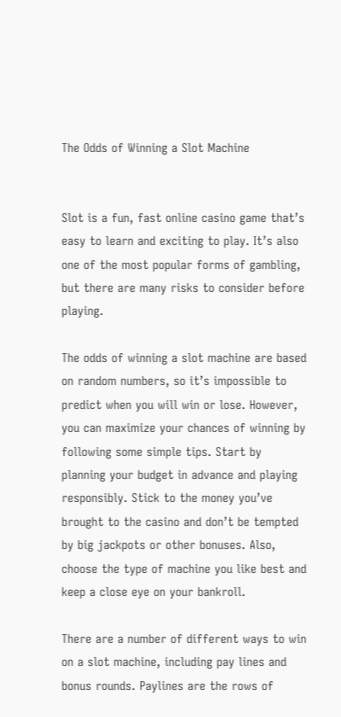The Odds of Winning a Slot Machine


Slot is a fun, fast online casino game that’s easy to learn and exciting to play. It’s also one of the most popular forms of gambling, but there are many risks to consider before playing.

The odds of winning a slot machine are based on random numbers, so it’s impossible to predict when you will win or lose. However, you can maximize your chances of winning by following some simple tips. Start by planning your budget in advance and playing responsibly. Stick to the money you’ve brought to the casino and don’t be tempted by big jackpots or other bonuses. Also, choose the type of machine you like best and keep a close eye on your bankroll.

There are a number of different ways to win on a slot machine, including pay lines and bonus rounds. Paylines are the rows of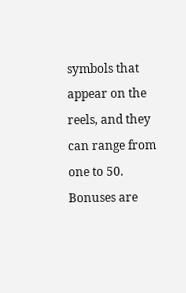symbols that appear on the reels, and they can range from one to 50. Bonuses are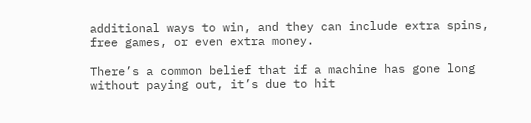additional ways to win, and they can include extra spins, free games, or even extra money.

There’s a common belief that if a machine has gone long without paying out, it’s due to hit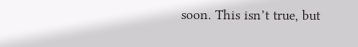soon. This isn’t true, but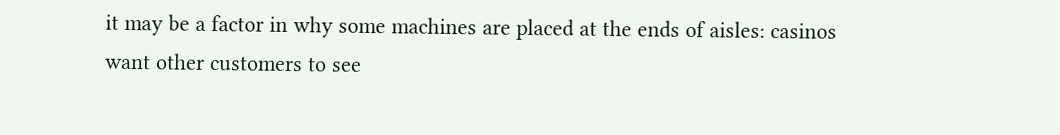it may be a factor in why some machines are placed at the ends of aisles: casinos want other customers to see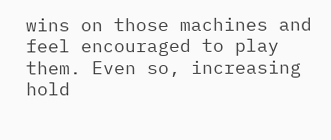wins on those machines and feel encouraged to play them. Even so, increasing hold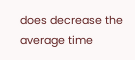does decrease the average time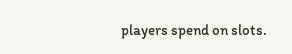players spend on slots.